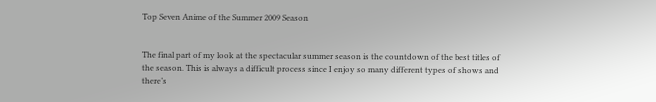Top Seven Anime of the Summer 2009 Season


The final part of my look at the spectacular summer season is the countdown of the best titles of the season. This is always a difficult process since I enjoy so many different types of shows and there’s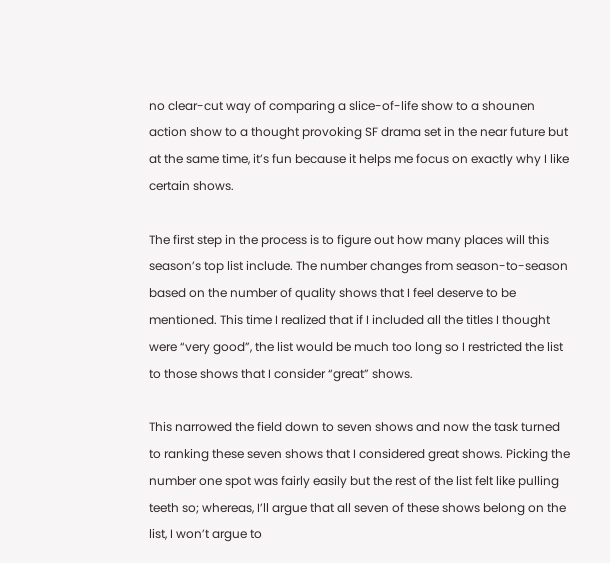no clear-cut way of comparing a slice-of-life show to a shounen action show to a thought provoking SF drama set in the near future but at the same time, it’s fun because it helps me focus on exactly why I like certain shows.

The first step in the process is to figure out how many places will this season’s top list include. The number changes from season-to-season based on the number of quality shows that I feel deserve to be mentioned. This time I realized that if I included all the titles I thought were “very good”, the list would be much too long so I restricted the list to those shows that I consider “great” shows.

This narrowed the field down to seven shows and now the task turned to ranking these seven shows that I considered great shows. Picking the number one spot was fairly easily but the rest of the list felt like pulling teeth so; whereas, I’ll argue that all seven of these shows belong on the list, I won’t argue to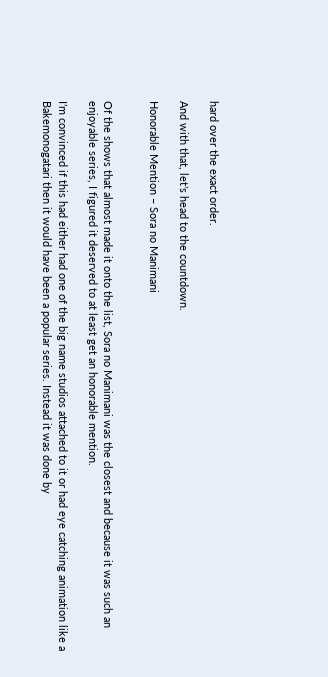hard over the exact order.

And with that, let’s head to the countdown.

Honorable Mention – Sora no Manimani


Of the shows that almost made it onto the list, Sora no Manimani was the closest and because it was such an enjoyable series, I figured it deserved to at least get an honorable mention.

I’m convinced if this had either had one of the big name studios attached to it or had eye catching animation like a Bakemonogatari then it would have been a popular series. Instead it was done by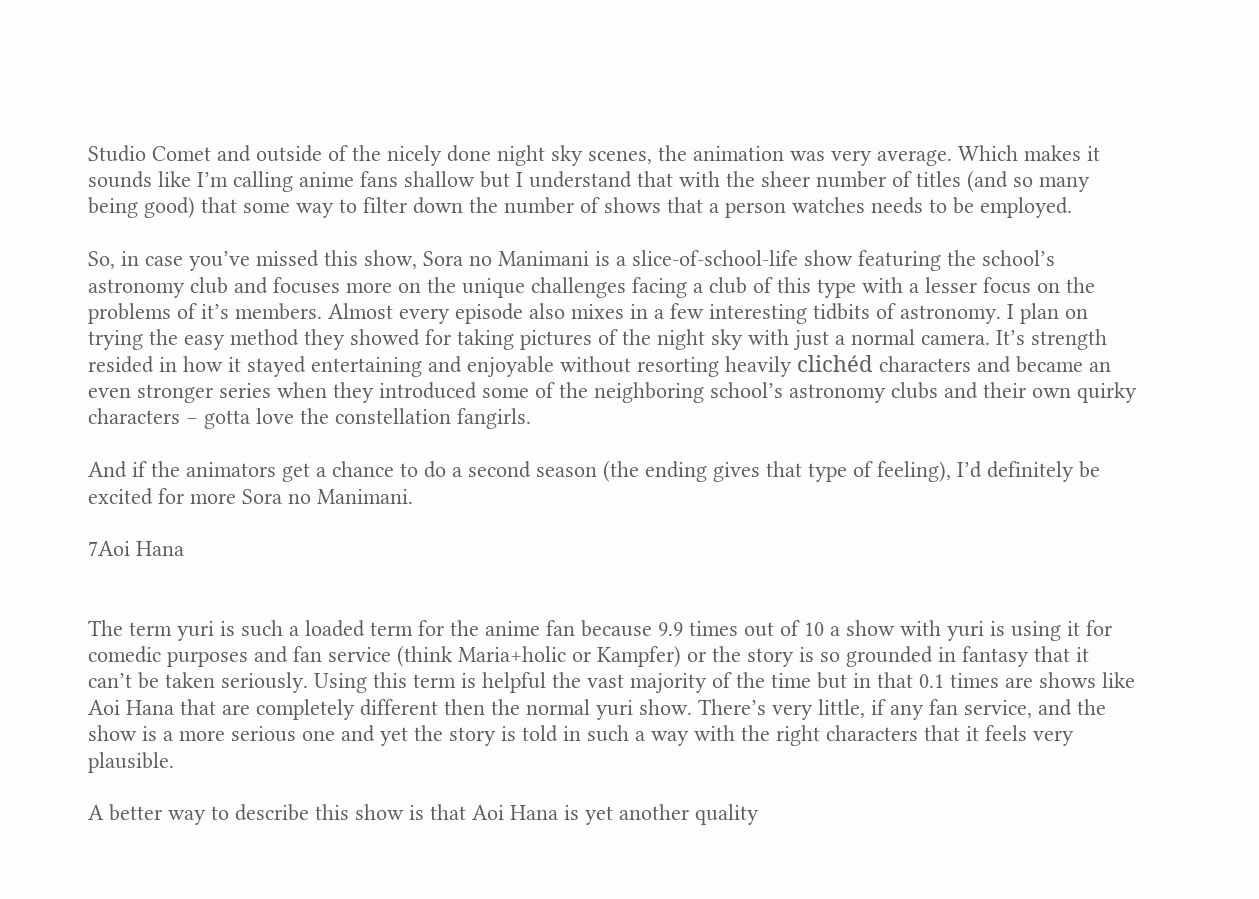Studio Comet and outside of the nicely done night sky scenes, the animation was very average. Which makes it sounds like I’m calling anime fans shallow but I understand that with the sheer number of titles (and so many being good) that some way to filter down the number of shows that a person watches needs to be employed.

So, in case you’ve missed this show, Sora no Manimani is a slice-of-school-life show featuring the school’s astronomy club and focuses more on the unique challenges facing a club of this type with a lesser focus on the problems of it’s members. Almost every episode also mixes in a few interesting tidbits of astronomy. I plan on trying the easy method they showed for taking pictures of the night sky with just a normal camera. It’s strength resided in how it stayed entertaining and enjoyable without resorting heavily clichéd characters and became an even stronger series when they introduced some of the neighboring school’s astronomy clubs and their own quirky characters – gotta love the constellation fangirls.

And if the animators get a chance to do a second season (the ending gives that type of feeling), I’d definitely be excited for more Sora no Manimani.

7Aoi Hana


The term yuri is such a loaded term for the anime fan because 9.9 times out of 10 a show with yuri is using it for comedic purposes and fan service (think Maria+holic or Kampfer) or the story is so grounded in fantasy that it can’t be taken seriously. Using this term is helpful the vast majority of the time but in that 0.1 times are shows like Aoi Hana that are completely different then the normal yuri show. There’s very little, if any fan service, and the show is a more serious one and yet the story is told in such a way with the right characters that it feels very plausible.

A better way to describe this show is that Aoi Hana is yet another quality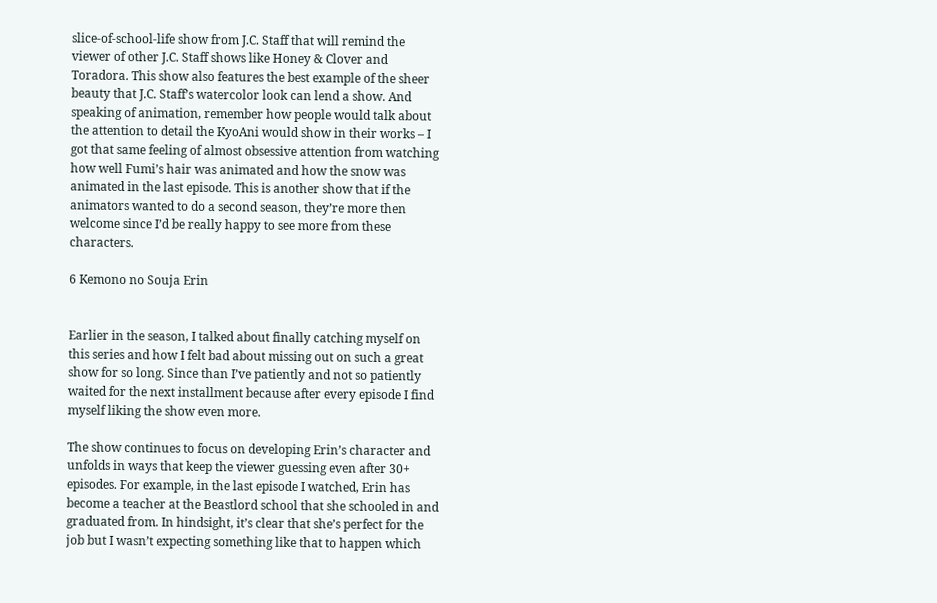slice-of-school-life show from J.C. Staff that will remind the viewer of other J.C. Staff shows like Honey & Clover and Toradora. This show also features the best example of the sheer beauty that J.C. Staff’s watercolor look can lend a show. And speaking of animation, remember how people would talk about the attention to detail the KyoAni would show in their works – I got that same feeling of almost obsessive attention from watching how well Fumi’s hair was animated and how the snow was animated in the last episode. This is another show that if the animators wanted to do a second season, they’re more then welcome since I’d be really happy to see more from these characters.

6 Kemono no Souja Erin


Earlier in the season, I talked about finally catching myself on this series and how I felt bad about missing out on such a great show for so long. Since than I’ve patiently and not so patiently waited for the next installment because after every episode I find myself liking the show even more.

The show continues to focus on developing Erin’s character and unfolds in ways that keep the viewer guessing even after 30+ episodes. For example, in the last episode I watched, Erin has become a teacher at the Beastlord school that she schooled in and graduated from. In hindsight, it’s clear that she’s perfect for the job but I wasn’t expecting something like that to happen which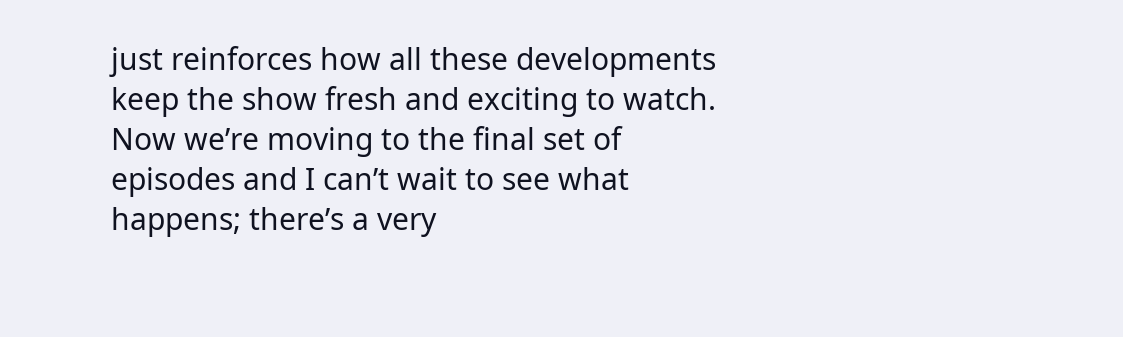just reinforces how all these developments keep the show fresh and exciting to watch. Now we’re moving to the final set of episodes and I can’t wait to see what happens; there’s a very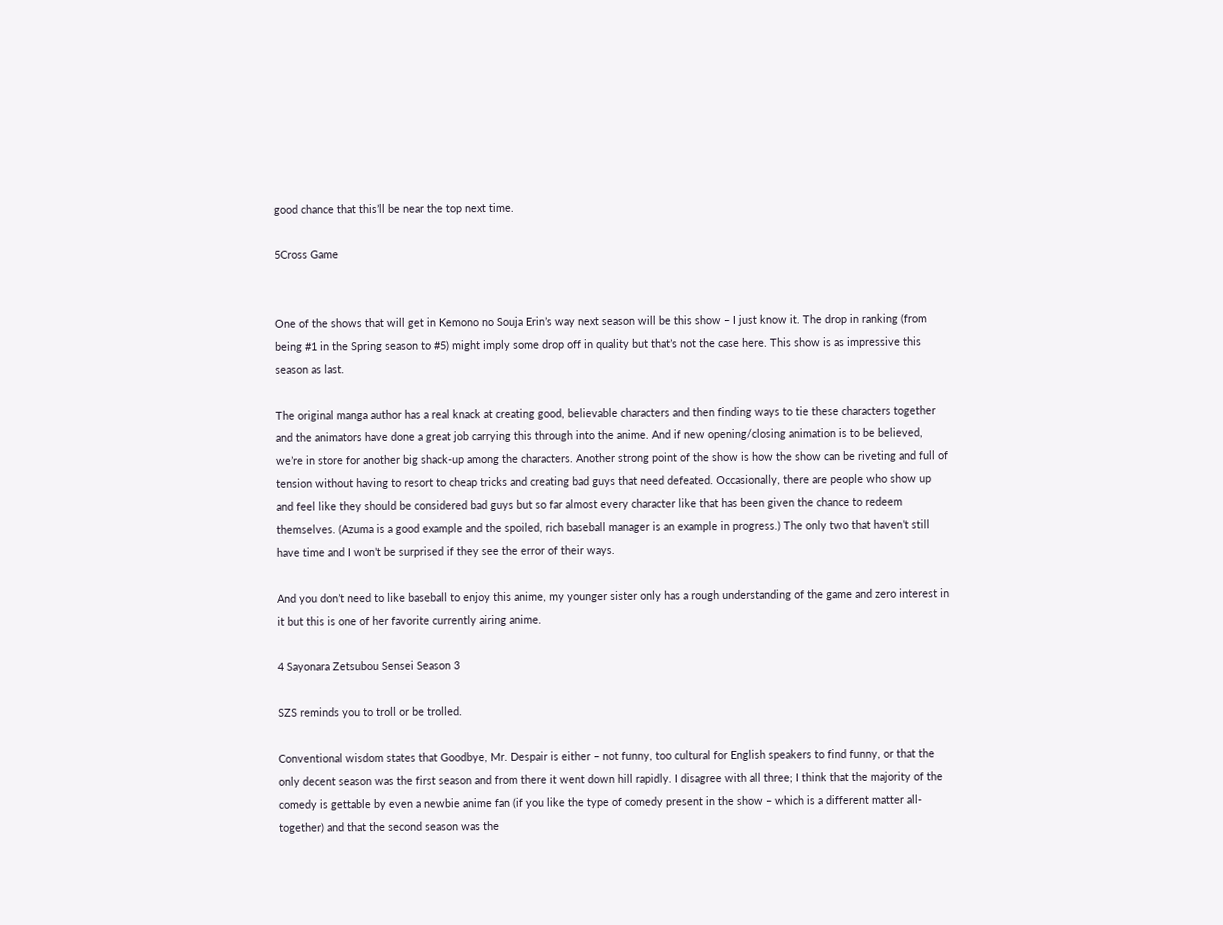good chance that this’ll be near the top next time.

5Cross Game


One of the shows that will get in Kemono no Souja Erin’s way next season will be this show – I just know it. The drop in ranking (from being #1 in the Spring season to #5) might imply some drop off in quality but that’s not the case here. This show is as impressive this season as last.

The original manga author has a real knack at creating good, believable characters and then finding ways to tie these characters together and the animators have done a great job carrying this through into the anime. And if new opening/closing animation is to be believed, we’re in store for another big shack-up among the characters. Another strong point of the show is how the show can be riveting and full of tension without having to resort to cheap tricks and creating bad guys that need defeated. Occasionally, there are people who show up and feel like they should be considered bad guys but so far almost every character like that has been given the chance to redeem themselves. (Azuma is a good example and the spoiled, rich baseball manager is an example in progress.) The only two that haven’t still have time and I won’t be surprised if they see the error of their ways.

And you don’t need to like baseball to enjoy this anime, my younger sister only has a rough understanding of the game and zero interest in it but this is one of her favorite currently airing anime.

4 Sayonara Zetsubou Sensei Season 3

SZS reminds you to troll or be trolled.

Conventional wisdom states that Goodbye, Mr. Despair is either – not funny, too cultural for English speakers to find funny, or that the only decent season was the first season and from there it went down hill rapidly. I disagree with all three; I think that the majority of the comedy is gettable by even a newbie anime fan (if you like the type of comedy present in the show – which is a different matter all-together) and that the second season was the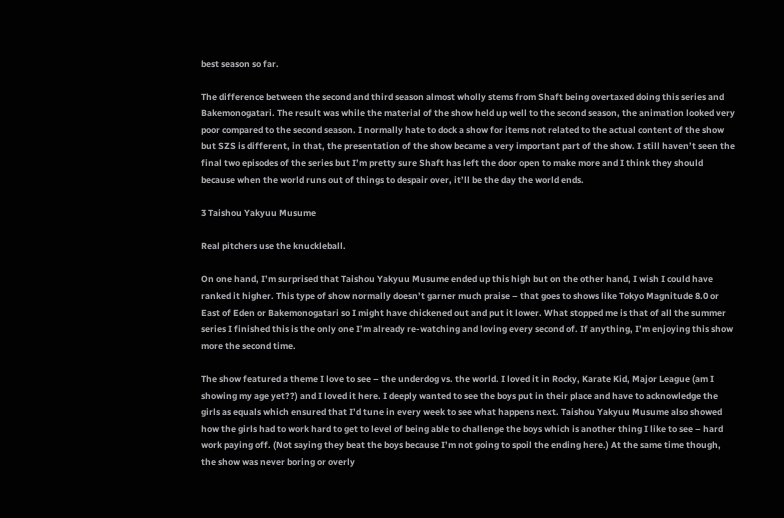best season so far.

The difference between the second and third season almost wholly stems from Shaft being overtaxed doing this series and Bakemonogatari. The result was while the material of the show held up well to the second season, the animation looked very poor compared to the second season. I normally hate to dock a show for items not related to the actual content of the show but SZS is different, in that, the presentation of the show became a very important part of the show. I still haven’t seen the final two episodes of the series but I’m pretty sure Shaft has left the door open to make more and I think they should because when the world runs out of things to despair over, it’ll be the day the world ends.

3 Taishou Yakyuu Musume

Real pitchers use the knuckleball.

On one hand, I’m surprised that Taishou Yakyuu Musume ended up this high but on the other hand, I wish I could have ranked it higher. This type of show normally doesn’t garner much praise – that goes to shows like Tokyo Magnitude 8.0 or East of Eden or Bakemonogatari so I might have chickened out and put it lower. What stopped me is that of all the summer series I finished this is the only one I’m already re-watching and loving every second of. If anything, I’m enjoying this show more the second time.

The show featured a theme I love to see – the underdog vs. the world. I loved it in Rocky, Karate Kid, Major League (am I showing my age yet??) and I loved it here. I deeply wanted to see the boys put in their place and have to acknowledge the girls as equals which ensured that I’d tune in every week to see what happens next. Taishou Yakyuu Musume also showed how the girls had to work hard to get to level of being able to challenge the boys which is another thing I like to see – hard work paying off. (Not saying they beat the boys because I’m not going to spoil the ending here.) At the same time though, the show was never boring or overly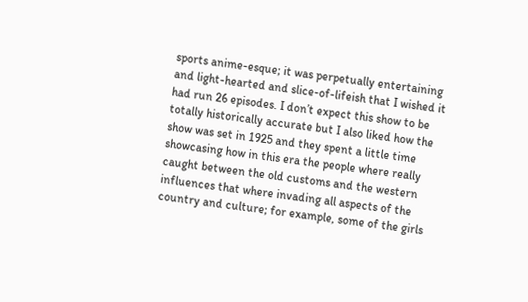sports anime-esque; it was perpetually entertaining and light-hearted and slice-of-lifeish that I wished it had run 26 episodes. I don’t expect this show to be totally historically accurate but I also liked how the show was set in 1925 and they spent a little time showcasing how in this era the people where really caught between the old customs and the western influences that where invading all aspects of the country and culture; for example, some of the girls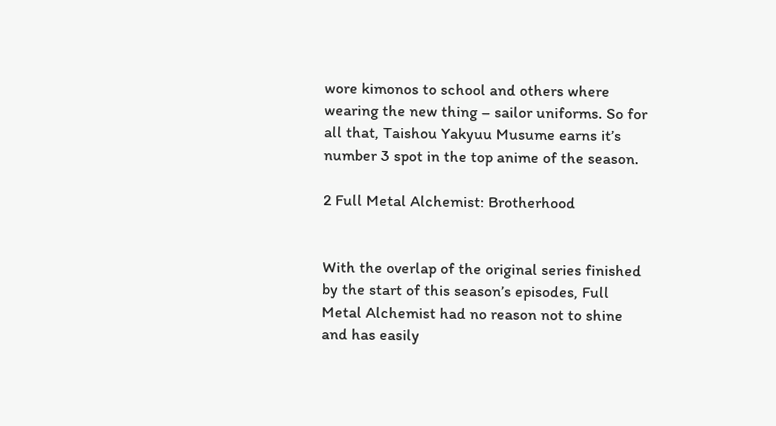wore kimonos to school and others where wearing the new thing – sailor uniforms. So for all that, Taishou Yakyuu Musume earns it’s number 3 spot in the top anime of the season.

2 Full Metal Alchemist: Brotherhood


With the overlap of the original series finished by the start of this season’s episodes, Full Metal Alchemist had no reason not to shine and has easily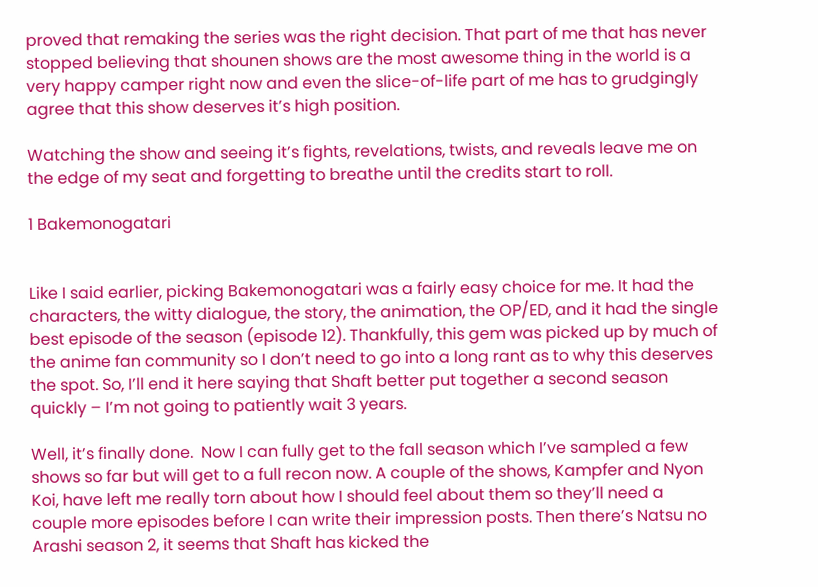proved that remaking the series was the right decision. That part of me that has never stopped believing that shounen shows are the most awesome thing in the world is a very happy camper right now and even the slice-of-life part of me has to grudgingly agree that this show deserves it’s high position.

Watching the show and seeing it’s fights, revelations, twists, and reveals leave me on the edge of my seat and forgetting to breathe until the credits start to roll.

1 Bakemonogatari


Like I said earlier, picking Bakemonogatari was a fairly easy choice for me. It had the characters, the witty dialogue, the story, the animation, the OP/ED, and it had the single best episode of the season (episode 12). Thankfully, this gem was picked up by much of the anime fan community so I don’t need to go into a long rant as to why this deserves the spot. So, I’ll end it here saying that Shaft better put together a second season quickly – I’m not going to patiently wait 3 years.

Well, it’s finally done.  Now I can fully get to the fall season which I’ve sampled a few shows so far but will get to a full recon now. A couple of the shows, Kampfer and Nyon Koi, have left me really torn about how I should feel about them so they’ll need a couple more episodes before I can write their impression posts. Then there’s Natsu no Arashi season 2, it seems that Shaft has kicked the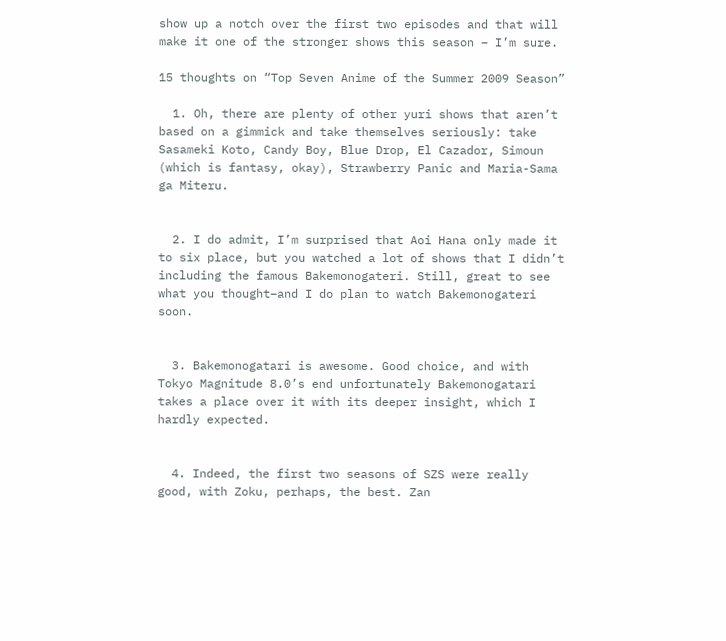show up a notch over the first two episodes and that will make it one of the stronger shows this season – I’m sure.

15 thoughts on “Top Seven Anime of the Summer 2009 Season”

  1. Oh, there are plenty of other yuri shows that aren’t based on a gimmick and take themselves seriously: take Sasameki Koto, Candy Boy, Blue Drop, El Cazador, Simoun (which is fantasy, okay), Strawberry Panic and Maria-Sama ga Miteru.


  2. I do admit, I’m surprised that Aoi Hana only made it to six place, but you watched a lot of shows that I didn’t including the famous Bakemonogateri. Still, great to see what you thought–and I do plan to watch Bakemonogateri soon.


  3. Bakemonogatari is awesome. Good choice, and with Tokyo Magnitude 8.0’s end unfortunately Bakemonogatari takes a place over it with its deeper insight, which I hardly expected.


  4. Indeed, the first two seasons of SZS were really good, with Zoku, perhaps, the best. Zan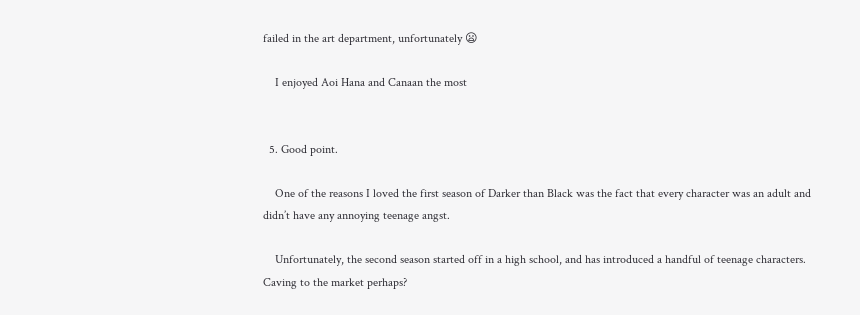failed in the art department, unfortunately 😦

    I enjoyed Aoi Hana and Canaan the most


  5. Good point.

    One of the reasons I loved the first season of Darker than Black was the fact that every character was an adult and didn’t have any annoying teenage angst.

    Unfortunately, the second season started off in a high school, and has introduced a handful of teenage characters. Caving to the market perhaps?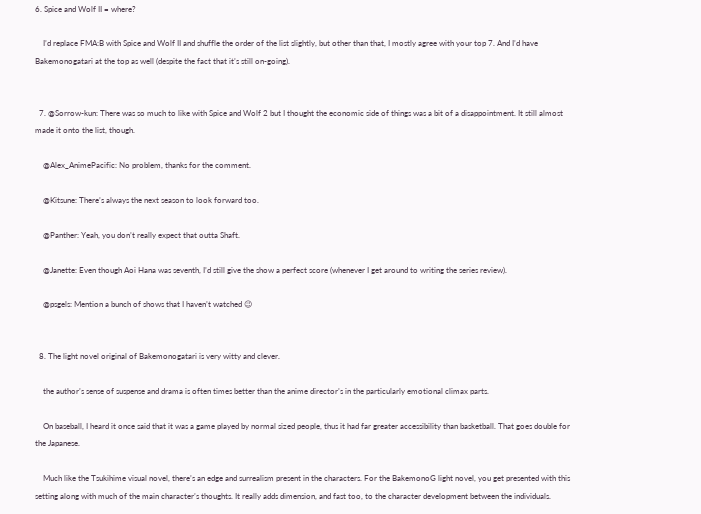6. Spice and Wolf II = where?

    I’d replace FMA:B with Spice and Wolf II and shuffle the order of the list slightly, but other than that, I mostly agree with your top 7. And I’d have Bakemonogatari at the top as well (despite the fact that it’s still on-going).


  7. @Sorrow-kun: There was so much to like with Spice and Wolf 2 but I thought the economic side of things was a bit of a disappointment. It still almost made it onto the list, though.

    @Alex_AnimePacific: No problem, thanks for the comment.

    @Kitsune: There’s always the next season to look forward too.

    @Panther: Yeah, you don’t really expect that outta Shaft.

    @Janette: Even though Aoi Hana was seventh, I’d still give the show a perfect score (whenever I get around to writing the series review).

    @psgels: Mention a bunch of shows that I haven’t watched 😉


  8. The light novel original of Bakemonogatari is very witty and clever.

    the author’s sense of suspense and drama is often times better than the anime director’s in the particularly emotional climax parts.

    On baseball, I heard it once said that it was a game played by normal sized people, thus it had far greater accessibility than basketball. That goes double for the Japanese.

    Much like the Tsukihime visual novel, there’s an edge and surrealism present in the characters. For the BakemonoG light novel, you get presented with this setting along with much of the main character’s thoughts. It really adds dimension, and fast too, to the character development between the individuals.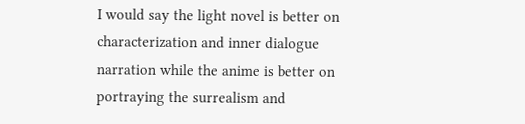I would say the light novel is better on characterization and inner dialogue narration while the anime is better on portraying the surrealism and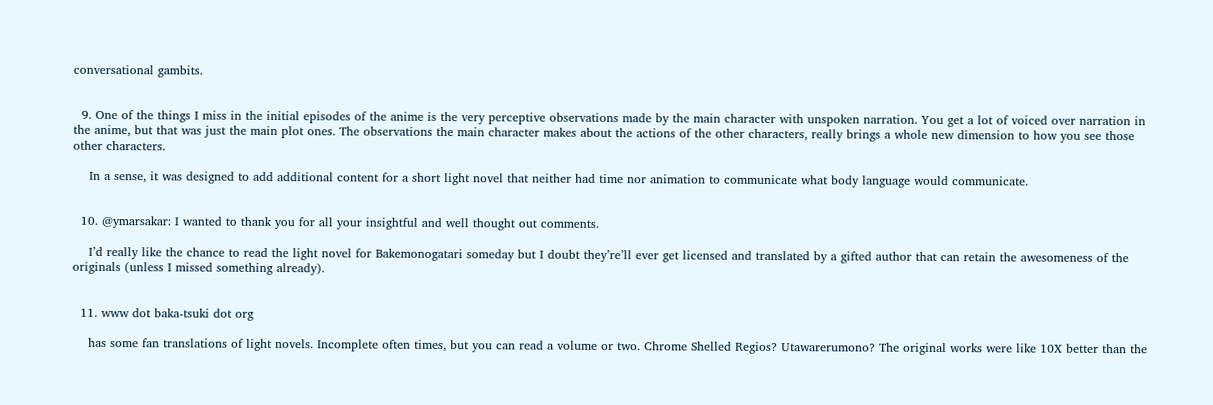conversational gambits.


  9. One of the things I miss in the initial episodes of the anime is the very perceptive observations made by the main character with unspoken narration. You get a lot of voiced over narration in the anime, but that was just the main plot ones. The observations the main character makes about the actions of the other characters, really brings a whole new dimension to how you see those other characters.

    In a sense, it was designed to add additional content for a short light novel that neither had time nor animation to communicate what body language would communicate.


  10. @ymarsakar: I wanted to thank you for all your insightful and well thought out comments.

    I’d really like the chance to read the light novel for Bakemonogatari someday but I doubt they’re’ll ever get licensed and translated by a gifted author that can retain the awesomeness of the originals (unless I missed something already).


  11. www dot baka-tsuki dot org

    has some fan translations of light novels. Incomplete often times, but you can read a volume or two. Chrome Shelled Regios? Utawarerumono? The original works were like 10X better than the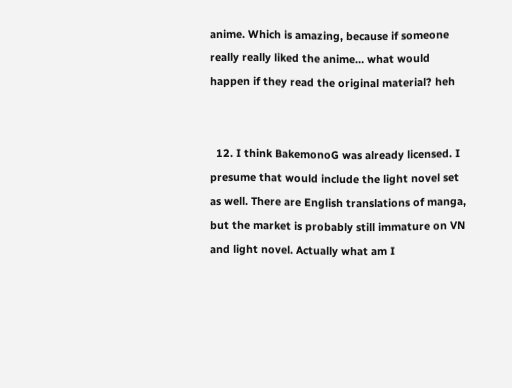anime. Which is amazing, because if someone really really liked the anime… what would happen if they read the original material? heh


  12. I think BakemonoG was already licensed. I presume that would include the light novel set as well. There are English translations of manga, but the market is probably still immature on VN and light novel. Actually what am I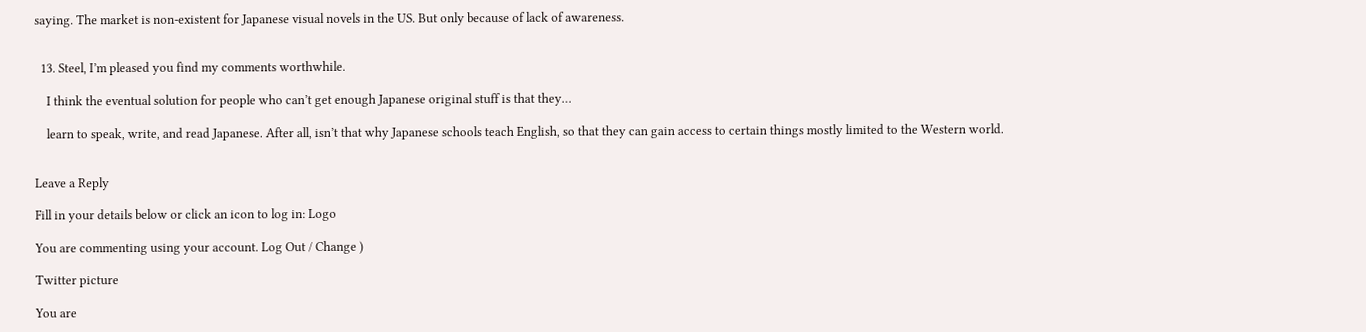saying. The market is non-existent for Japanese visual novels in the US. But only because of lack of awareness.


  13. Steel, I’m pleased you find my comments worthwhile.

    I think the eventual solution for people who can’t get enough Japanese original stuff is that they…

    learn to speak, write, and read Japanese. After all, isn’t that why Japanese schools teach English, so that they can gain access to certain things mostly limited to the Western world.


Leave a Reply

Fill in your details below or click an icon to log in: Logo

You are commenting using your account. Log Out / Change )

Twitter picture

You are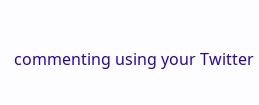commenting using your Twitter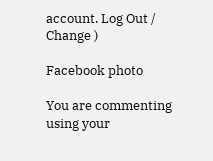account. Log Out / Change )

Facebook photo

You are commenting using your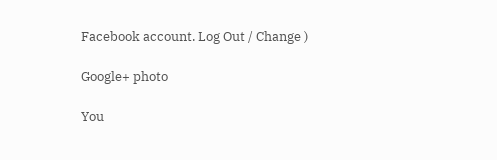Facebook account. Log Out / Change )

Google+ photo

You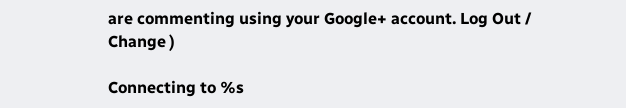are commenting using your Google+ account. Log Out / Change )

Connecting to %s